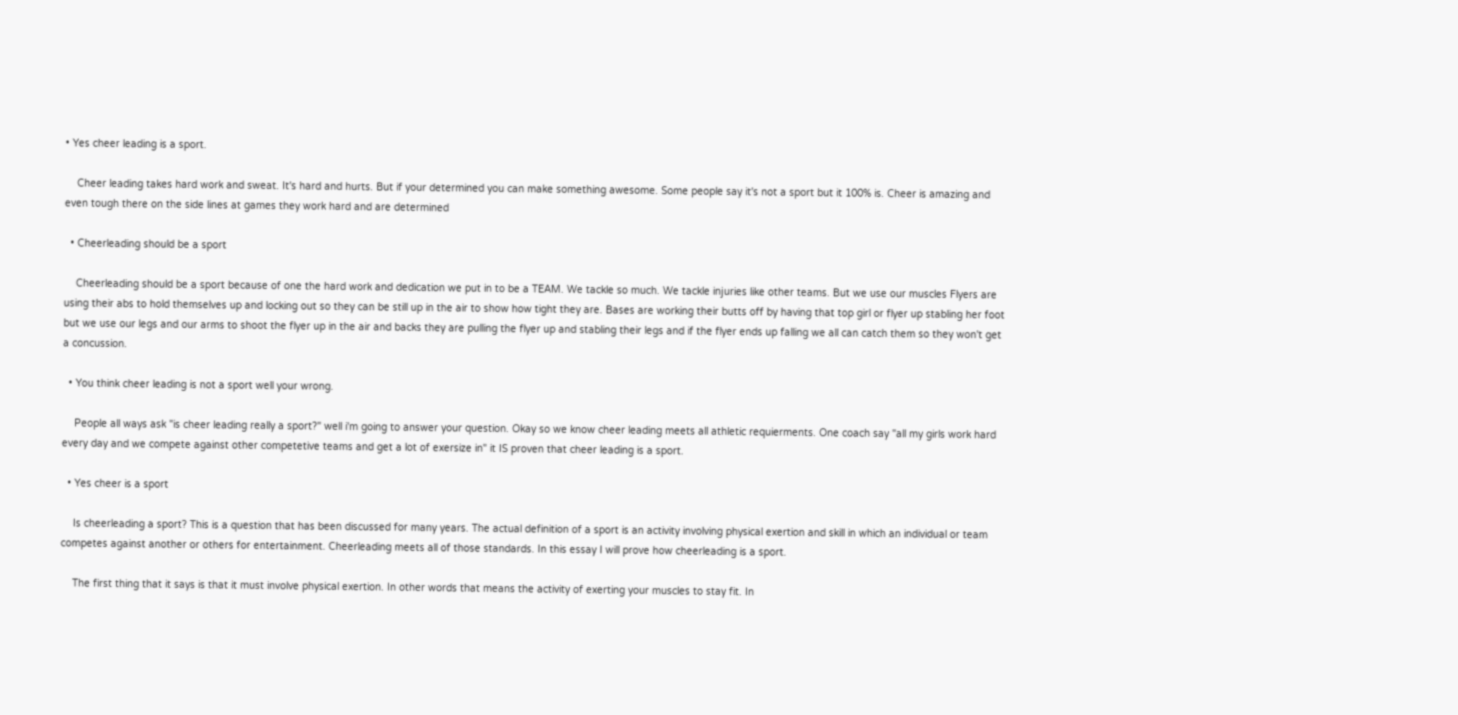• Yes cheer leading is a sport.

    Cheer leading takes hard work and sweat. It's hard and hurts. But if your determined you can make something awesome. Some people say it's not a sport but it 100% is. Cheer is amazing and even tough there on the side lines at games they work hard and are determined

  • Cheerleading should be a sport

    Cheerleading should be a sport because of one the hard work and dedication we put in to be a TEAM. We tackle so much. We tackle injuries like other teams. But we use our muscles Flyers are using their abs to hold themselves up and locking out so they can be still up in the air to show how tight they are. Bases are working their butts off by having that top girl or flyer up stabling her foot but we use our legs and our arms to shoot the flyer up in the air and backs they are pulling the flyer up and stabling their legs and if the flyer ends up falling we all can catch them so they won't get a concussion.

  • You think cheer leading is not a sport well your wrong.

    People all ways ask "is cheer leading really a sport?" well i'm going to answer your question. Okay so we know cheer leading meets all athletic requierments. One coach say "all my girls work hard every day and we compete against other competetive teams and get a lot of exersize in" it IS proven that cheer leading is a sport.

  • Yes cheer is a sport

    Is cheerleading a sport? This is a question that has been discussed for many years. The actual definition of a sport is an activity involving physical exertion and skill in which an individual or team competes against another or others for entertainment. Cheerleading meets all of those standards. In this essay I will prove how cheerleading is a sport.

    The first thing that it says is that it must involve physical exertion. In other words that means the activity of exerting your muscles to stay fit. In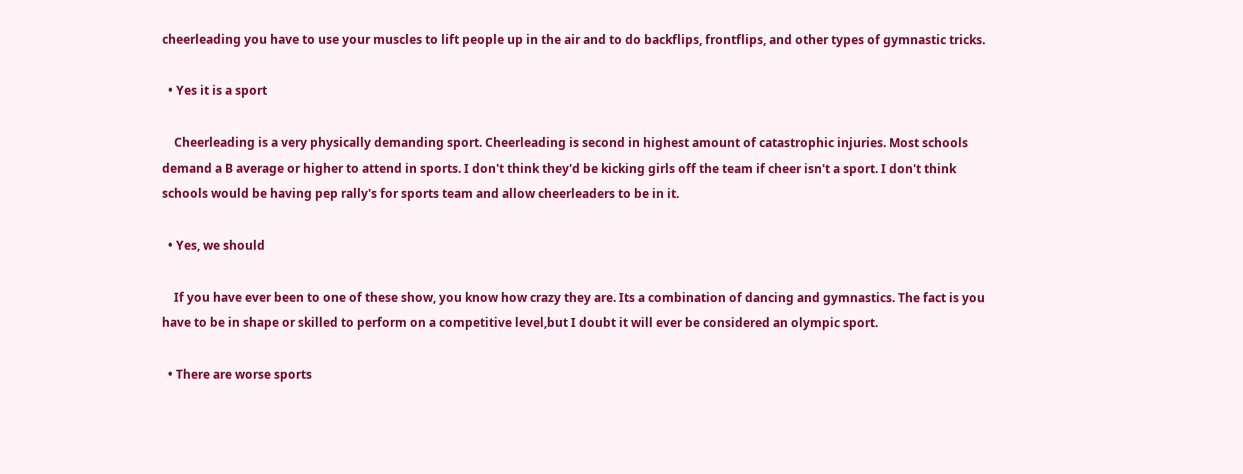cheerleading you have to use your muscles to lift people up in the air and to do backflips, frontflips, and other types of gymnastic tricks.

  • Yes it is a sport

    Cheerleading is a very physically demanding sport. Cheerleading is second in highest amount of catastrophic injuries. Most schools demand a B average or higher to attend in sports. I don't think they'd be kicking girls off the team if cheer isn't a sport. I don't think schools would be having pep rally's for sports team and allow cheerleaders to be in it.

  • Yes, we should

    If you have ever been to one of these show, you know how crazy they are. Its a combination of dancing and gymnastics. The fact is you have to be in shape or skilled to perform on a competitive level,but I doubt it will ever be considered an olympic sport.

  • There are worse sports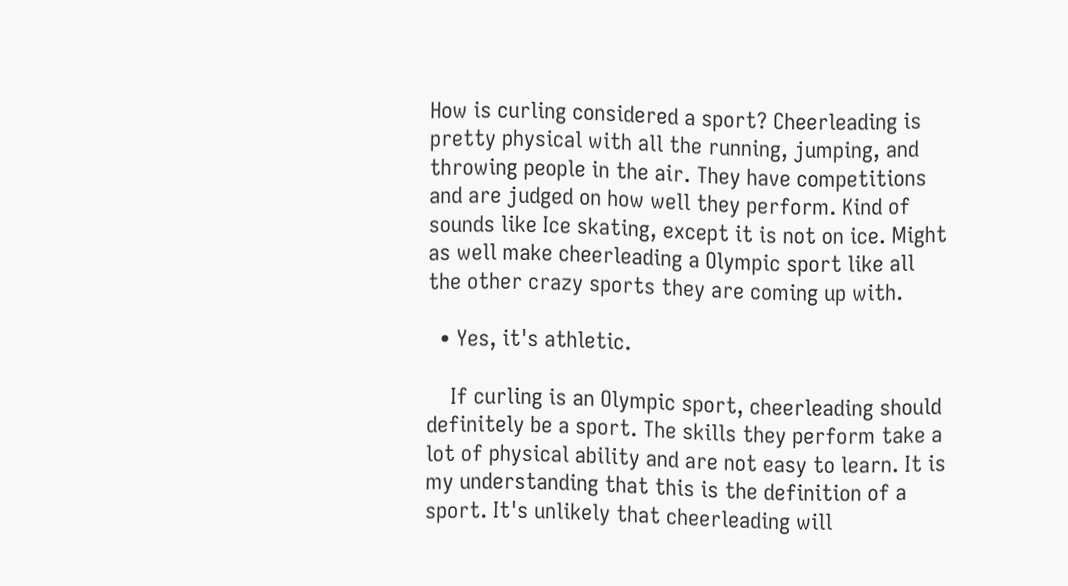How is curling considered a sport? Cheerleading is pretty physical with all the running, jumping, and throwing people in the air. They have competitions and are judged on how well they perform. Kind of sounds like Ice skating, except it is not on ice. Might as well make cheerleading a Olympic sport like all the other crazy sports they are coming up with.

  • Yes, it's athletic.

    If curling is an Olympic sport, cheerleading should definitely be a sport. The skills they perform take a lot of physical ability and are not easy to learn. It is my understanding that this is the definition of a sport. It's unlikely that cheerleading will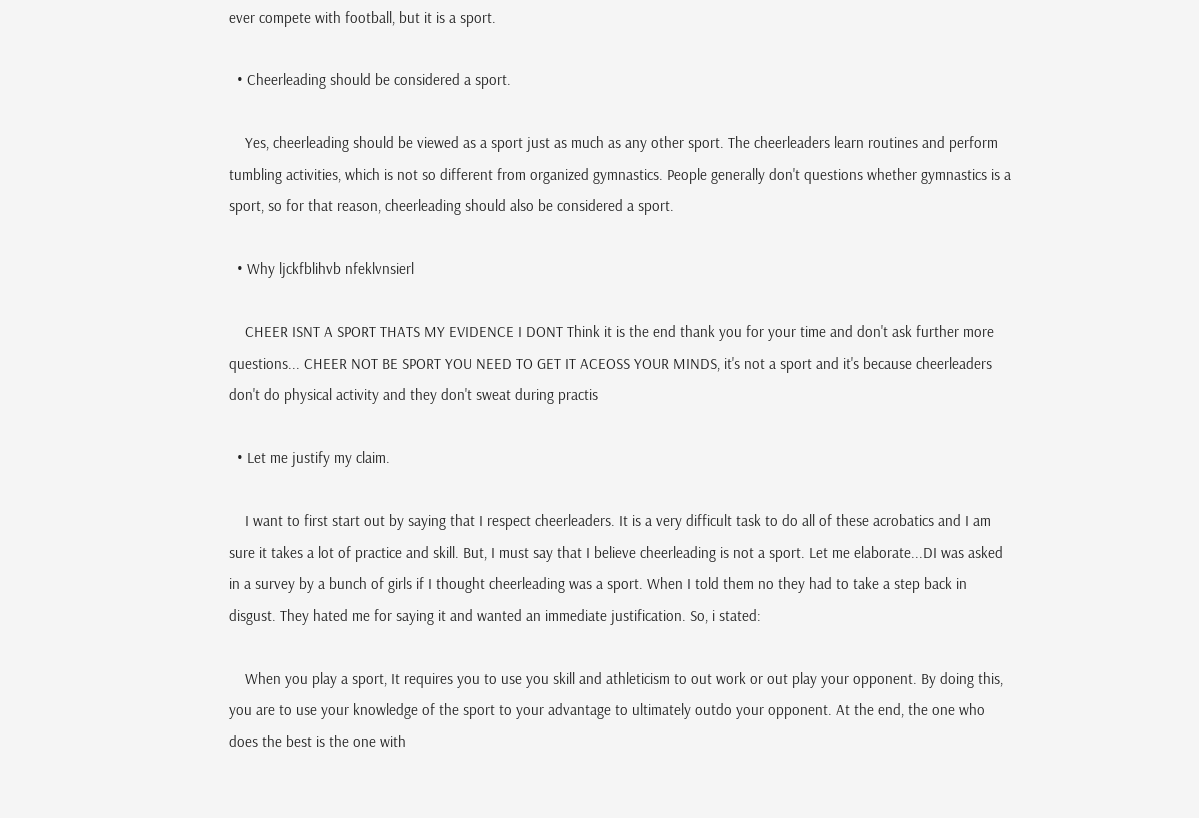ever compete with football, but it is a sport.

  • Cheerleading should be considered a sport.

    Yes, cheerleading should be viewed as a sport just as much as any other sport. The cheerleaders learn routines and perform tumbling activities, which is not so different from organized gymnastics. People generally don't questions whether gymnastics is a sport, so for that reason, cheerleading should also be considered a sport.

  • Why ljckfblihvb nfeklvnsierl

    CHEER ISNT A SPORT THATS MY EVIDENCE I DONT Think it is the end thank you for your time and don't ask further more questions... CHEER NOT BE SPORT YOU NEED TO GET IT ACEOSS YOUR MINDS, it's not a sport and it's because cheerleaders don't do physical activity and they don't sweat during practis

  • Let me justify my claim.

    I want to first start out by saying that I respect cheerleaders. It is a very difficult task to do all of these acrobatics and I am sure it takes a lot of practice and skill. But, I must say that I believe cheerleading is not a sport. Let me elaborate...DI was asked in a survey by a bunch of girls if I thought cheerleading was a sport. When I told them no they had to take a step back in disgust. They hated me for saying it and wanted an immediate justification. So, i stated:

    When you play a sport, It requires you to use you skill and athleticism to out work or out play your opponent. By doing this, you are to use your knowledge of the sport to your advantage to ultimately outdo your opponent. At the end, the one who does the best is the one with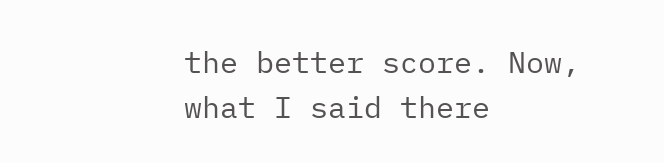the better score. Now, what I said there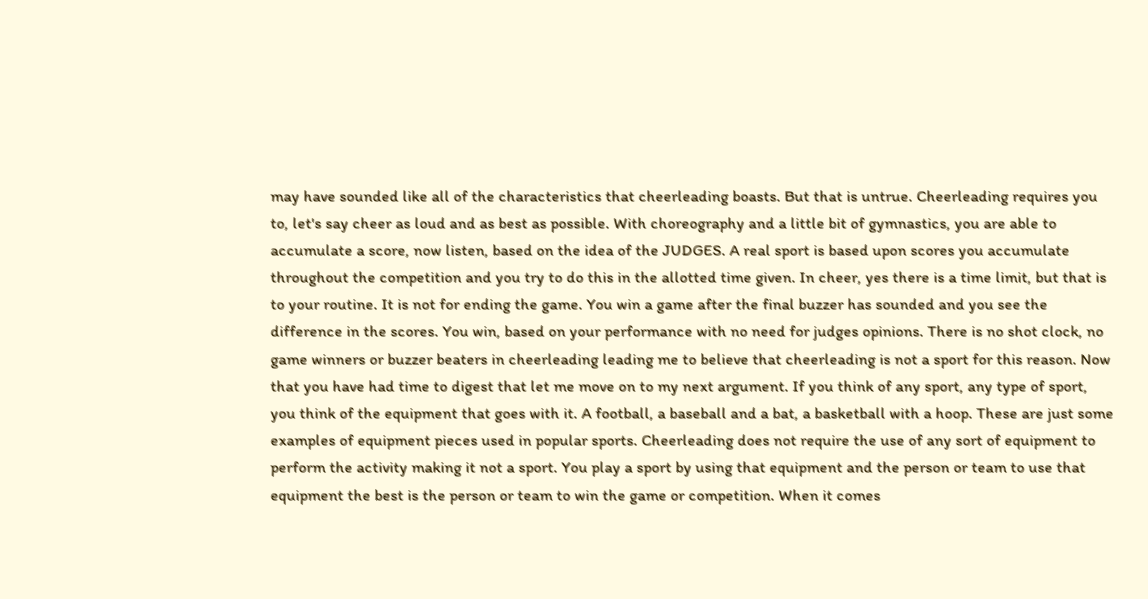may have sounded like all of the characteristics that cheerleading boasts. But that is untrue. Cheerleading requires you to, let's say cheer as loud and as best as possible. With choreography and a little bit of gymnastics, you are able to accumulate a score, now listen, based on the idea of the JUDGES. A real sport is based upon scores you accumulate throughout the competition and you try to do this in the allotted time given. In cheer, yes there is a time limit, but that is to your routine. It is not for ending the game. You win a game after the final buzzer has sounded and you see the difference in the scores. You win, based on your performance with no need for judges opinions. There is no shot clock, no game winners or buzzer beaters in cheerleading leading me to believe that cheerleading is not a sport for this reason. Now that you have had time to digest that let me move on to my next argument. If you think of any sport, any type of sport, you think of the equipment that goes with it. A football, a baseball and a bat, a basketball with a hoop. These are just some examples of equipment pieces used in popular sports. Cheerleading does not require the use of any sort of equipment to perform the activity making it not a sport. You play a sport by using that equipment and the person or team to use that equipment the best is the person or team to win the game or competition. When it comes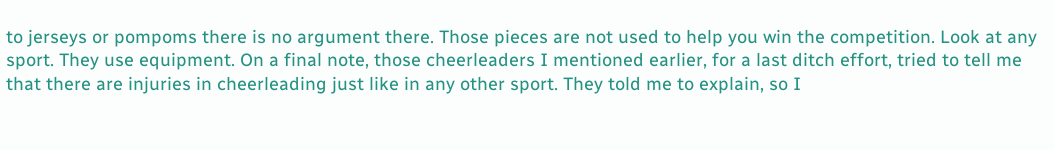to jerseys or pompoms there is no argument there. Those pieces are not used to help you win the competition. Look at any sport. They use equipment. On a final note, those cheerleaders I mentioned earlier, for a last ditch effort, tried to tell me that there are injuries in cheerleading just like in any other sport. They told me to explain, so I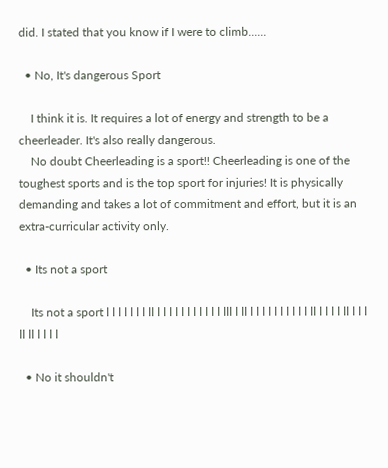did. I stated that you know if I were to climb......

  • No, It's dangerous Sport

    I think it is. It requires a lot of energy and strength to be a cheerleader. It's also really dangerous.
    No doubt Cheerleading is a sport!! Cheerleading is one of the toughest sports and is the top sport for injuries! It is physically demanding and takes a lot of commitment and effort, but it is an extra-curricular activity only.

  • Its not a sport

    Its not a sport l l l l l l l ll l l l l l l l l l l l lll l ll l l l l l l l l l l ll l l l l ll l l l ll ll l l l l

  • No it shouldn't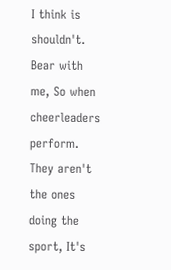I think is shouldn't. Bear with me, So when cheerleaders perform. They aren't the ones doing the sport, It's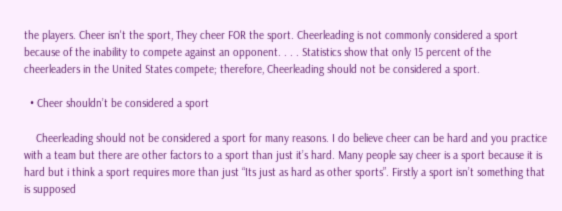the players. Cheer isn't the sport, They cheer FOR the sport. Cheerleading is not commonly considered a sport because of the inability to compete against an opponent. . . . Statistics show that only 15 percent of the cheerleaders in the United States compete; therefore, Cheerleading should not be considered a sport.

  • Cheer shouldn’t be considered a sport

    Cheerleading should not be considered a sport for many reasons. I do believe cheer can be hard and you practice with a team but there are other factors to a sport than just it’s hard. Many people say cheer is a sport because it is hard but i think a sport requires more than just “Its just as hard as other sports”. Firstly a sport isn’t something that is supposed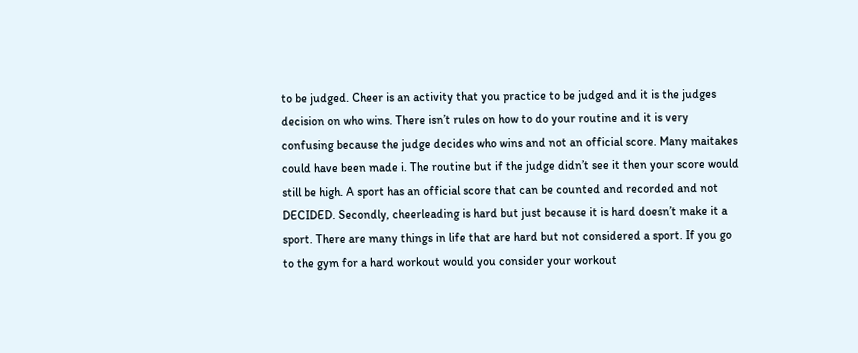to be judged. Cheer is an activity that you practice to be judged and it is the judges decision on who wins. There isn’t rules on how to do your routine and it is very confusing because the judge decides who wins and not an official score. Many maitakes could have been made i. The routine but if the judge didn’t see it then your score would still be high. A sport has an official score that can be counted and recorded and not DECIDED. Secondly, cheerleading is hard but just because it is hard doesn’t make it a sport. There are many things in life that are hard but not considered a sport. If you go to the gym for a hard workout would you consider your workout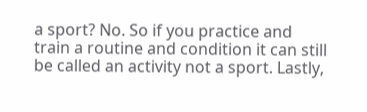a sport? No. So if you practice and train a routine and condition it can still be called an activity not a sport. Lastly,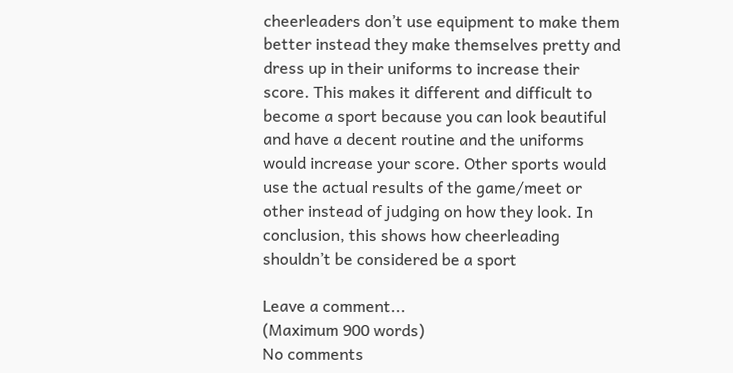cheerleaders don’t use equipment to make them better instead they make themselves pretty and dress up in their uniforms to increase their score. This makes it different and difficult to become a sport because you can look beautiful and have a decent routine and the uniforms would increase your score. Other sports would use the actual results of the game/meet or other instead of judging on how they look. In conclusion, this shows how cheerleading shouldn’t be considered be a sport

Leave a comment...
(Maximum 900 words)
No comments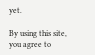yet.

By using this site, you agree to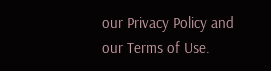our Privacy Policy and our Terms of Use.